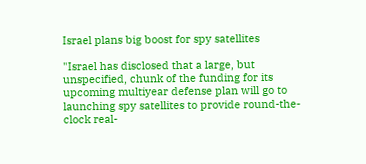Israel plans big boost for spy satellites

"Israel has disclosed that a large, but unspecified, chunk of the funding for its upcoming multiyear defense plan will go to launching spy satellites to provide round-the-clock real-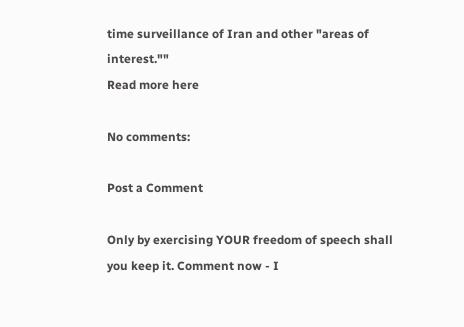time surveillance of Iran and other "areas of interest.""
Read more here

No comments:

Post a Comment

Only by exercising YOUR freedom of speech shall you keep it. Comment now - I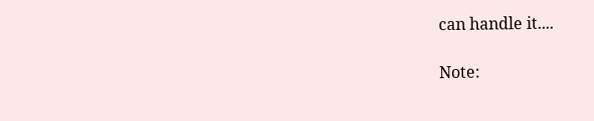can handle it....

Note: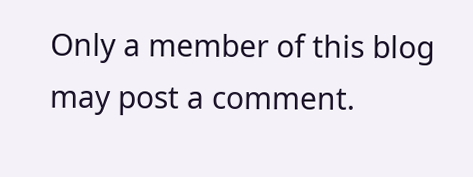Only a member of this blog may post a comment.